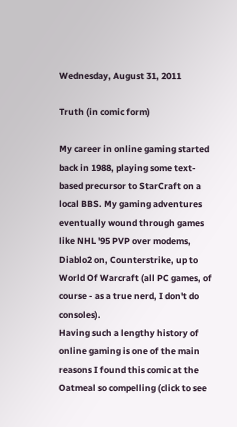Wednesday, August 31, 2011

Truth (in comic form)

My career in online gaming started back in 1988, playing some text-based precursor to StarCraft on a local BBS. My gaming adventures eventually wound through games like NHL '95 PVP over modems, Diablo2 on, Counterstrike, up to World Of Warcraft (all PC games, of course - as a true nerd, I don't do consoles).
Having such a lengthy history of online gaming is one of the main reasons I found this comic at the Oatmeal so compelling (click to see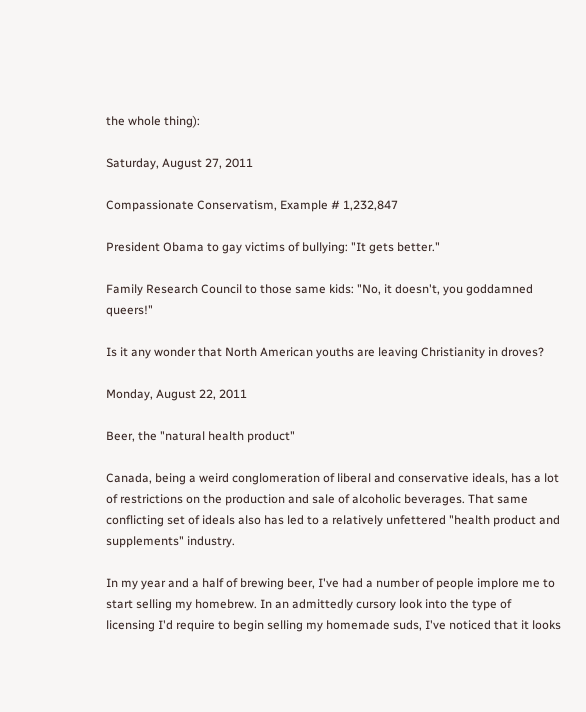the whole thing):

Saturday, August 27, 2011

Compassionate Conservatism, Example # 1,232,847

President Obama to gay victims of bullying: "It gets better."

Family Research Council to those same kids: "No, it doesn't, you goddamned queers!"

Is it any wonder that North American youths are leaving Christianity in droves?

Monday, August 22, 2011

Beer, the "natural health product"

Canada, being a weird conglomeration of liberal and conservative ideals, has a lot of restrictions on the production and sale of alcoholic beverages. That same conflicting set of ideals also has led to a relatively unfettered "health product and supplements" industry.

In my year and a half of brewing beer, I've had a number of people implore me to start selling my homebrew. In an admittedly cursory look into the type of licensing I'd require to begin selling my homemade suds, I've noticed that it looks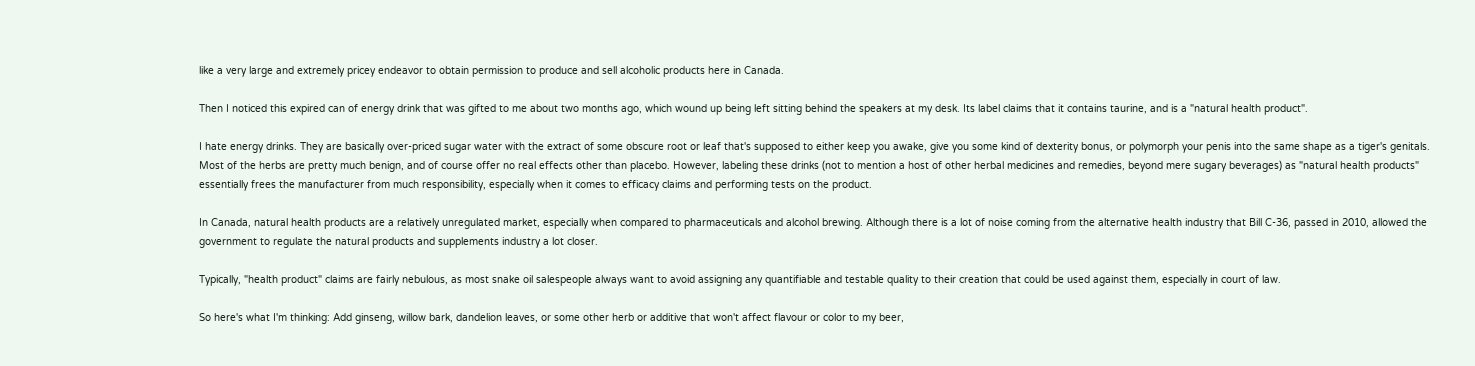like a very large and extremely pricey endeavor to obtain permission to produce and sell alcoholic products here in Canada.

Then I noticed this expired can of energy drink that was gifted to me about two months ago, which wound up being left sitting behind the speakers at my desk. Its label claims that it contains taurine, and is a "natural health product".

I hate energy drinks. They are basically over-priced sugar water with the extract of some obscure root or leaf that's supposed to either keep you awake, give you some kind of dexterity bonus, or polymorph your penis into the same shape as a tiger's genitals. Most of the herbs are pretty much benign, and of course offer no real effects other than placebo. However, labeling these drinks (not to mention a host of other herbal medicines and remedies, beyond mere sugary beverages) as "natural health products" essentially frees the manufacturer from much responsibility, especially when it comes to efficacy claims and performing tests on the product.

In Canada, natural health products are a relatively unregulated market, especially when compared to pharmaceuticals and alcohol brewing. Although there is a lot of noise coming from the alternative health industry that Bill C-36, passed in 2010, allowed the government to regulate the natural products and supplements industry a lot closer.

Typically, "health product" claims are fairly nebulous, as most snake oil salespeople always want to avoid assigning any quantifiable and testable quality to their creation that could be used against them, especially in court of law.

So here's what I'm thinking: Add ginseng, willow bark, dandelion leaves, or some other herb or additive that won't affect flavour or color to my beer,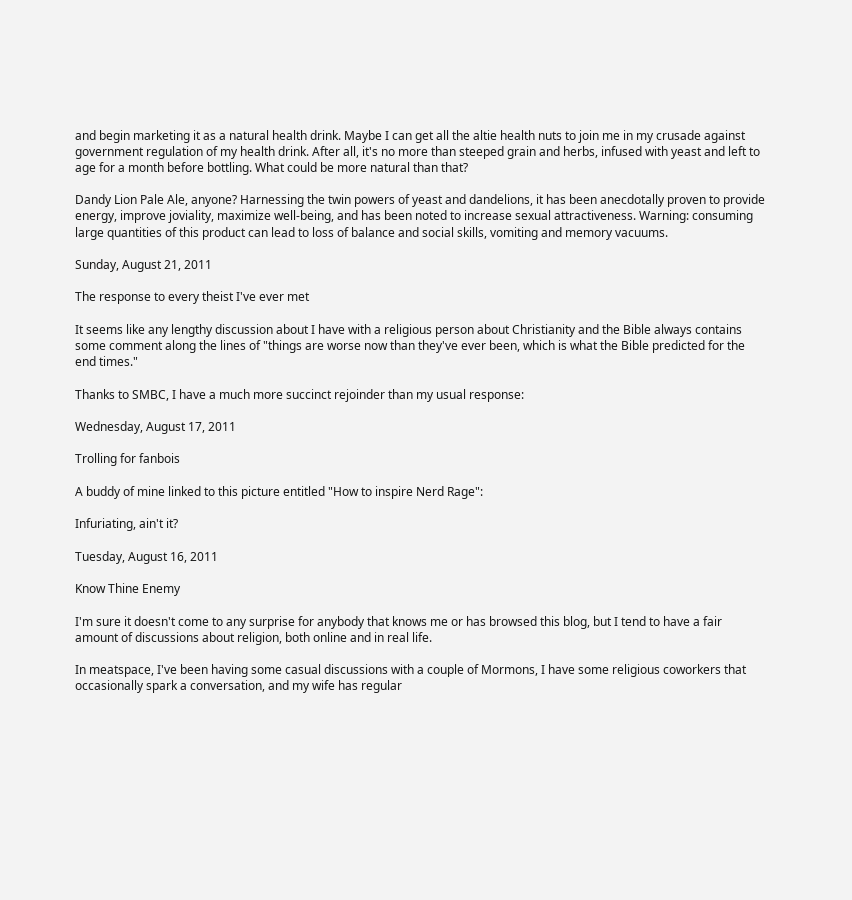and begin marketing it as a natural health drink. Maybe I can get all the altie health nuts to join me in my crusade against government regulation of my health drink. After all, it's no more than steeped grain and herbs, infused with yeast and left to age for a month before bottling. What could be more natural than that?

Dandy Lion Pale Ale, anyone? Harnessing the twin powers of yeast and dandelions, it has been anecdotally proven to provide energy, improve joviality, maximize well-being, and has been noted to increase sexual attractiveness. Warning: consuming large quantities of this product can lead to loss of balance and social skills, vomiting and memory vacuums.

Sunday, August 21, 2011

The response to every theist I've ever met

It seems like any lengthy discussion about I have with a religious person about Christianity and the Bible always contains some comment along the lines of "things are worse now than they've ever been, which is what the Bible predicted for the end times."

Thanks to SMBC, I have a much more succinct rejoinder than my usual response:

Wednesday, August 17, 2011

Trolling for fanbois

A buddy of mine linked to this picture entitled "How to inspire Nerd Rage":

Infuriating, ain't it?

Tuesday, August 16, 2011

Know Thine Enemy

I'm sure it doesn't come to any surprise for anybody that knows me or has browsed this blog, but I tend to have a fair amount of discussions about religion, both online and in real life.

In meatspace, I've been having some casual discussions with a couple of Mormons, I have some religious coworkers that occasionally spark a conversation, and my wife has regular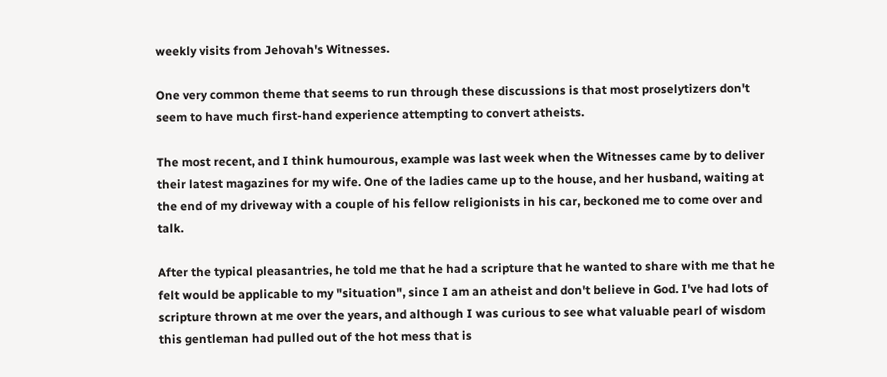weekly visits from Jehovah's Witnesses.

One very common theme that seems to run through these discussions is that most proselytizers don't seem to have much first-hand experience attempting to convert atheists.

The most recent, and I think humourous, example was last week when the Witnesses came by to deliver their latest magazines for my wife. One of the ladies came up to the house, and her husband, waiting at the end of my driveway with a couple of his fellow religionists in his car, beckoned me to come over and talk.

After the typical pleasantries, he told me that he had a scripture that he wanted to share with me that he felt would be applicable to my "situation", since I am an atheist and don't believe in God. I've had lots of scripture thrown at me over the years, and although I was curious to see what valuable pearl of wisdom this gentleman had pulled out of the hot mess that is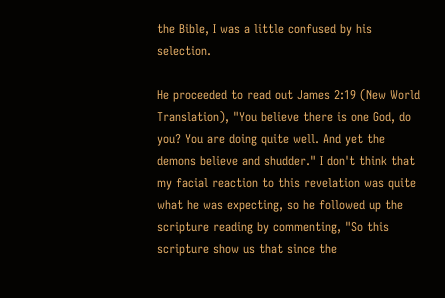the Bible, I was a little confused by his selection.

He proceeded to read out James 2:19 (New World Translation), "You believe there is one God, do you? You are doing quite well. And yet the demons believe and shudder." I don't think that my facial reaction to this revelation was quite what he was expecting, so he followed up the scripture reading by commenting, "So this scripture show us that since the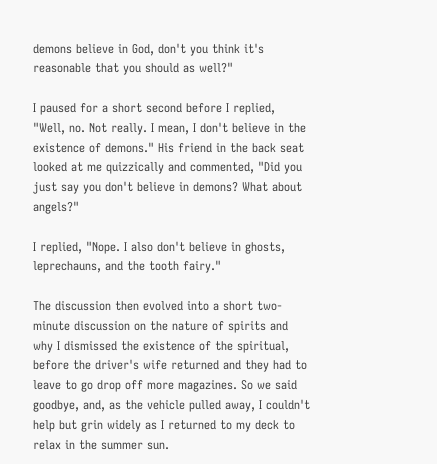demons believe in God, don't you think it's reasonable that you should as well?"

I paused for a short second before I replied, "Well, no. Not really. I mean, I don't believe in the existence of demons." His friend in the back seat looked at me quizzically and commented, "Did you just say you don't believe in demons? What about angels?"

I replied, "Nope. I also don't believe in ghosts, leprechauns, and the tooth fairy."

The discussion then evolved into a short two-minute discussion on the nature of spirits and why I dismissed the existence of the spiritual, before the driver's wife returned and they had to leave to go drop off more magazines. So we said goodbye, and, as the vehicle pulled away, I couldn't help but grin widely as I returned to my deck to relax in the summer sun.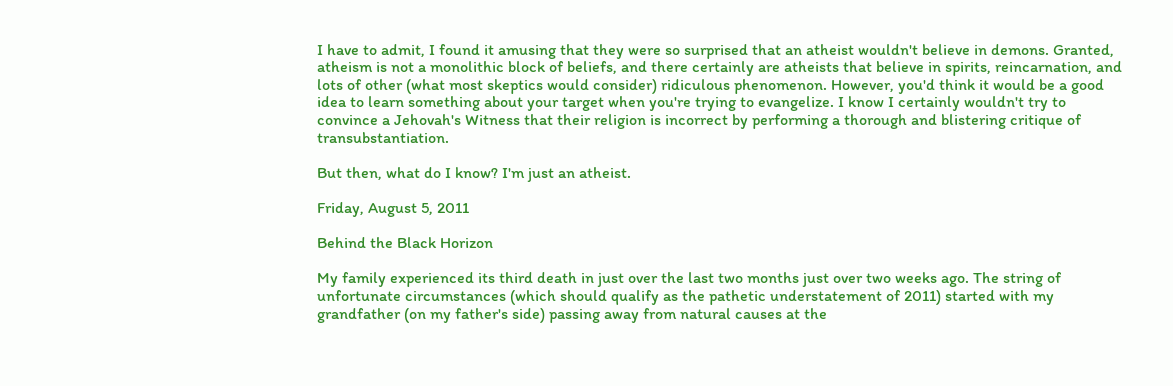I have to admit, I found it amusing that they were so surprised that an atheist wouldn't believe in demons. Granted, atheism is not a monolithic block of beliefs, and there certainly are atheists that believe in spirits, reincarnation, and lots of other (what most skeptics would consider) ridiculous phenomenon. However, you'd think it would be a good idea to learn something about your target when you're trying to evangelize. I know I certainly wouldn't try to convince a Jehovah's Witness that their religion is incorrect by performing a thorough and blistering critique of transubstantiation.

But then, what do I know? I'm just an atheist.

Friday, August 5, 2011

Behind the Black Horizon

My family experienced its third death in just over the last two months just over two weeks ago. The string of unfortunate circumstances (which should qualify as the pathetic understatement of 2011) started with my grandfather (on my father's side) passing away from natural causes at the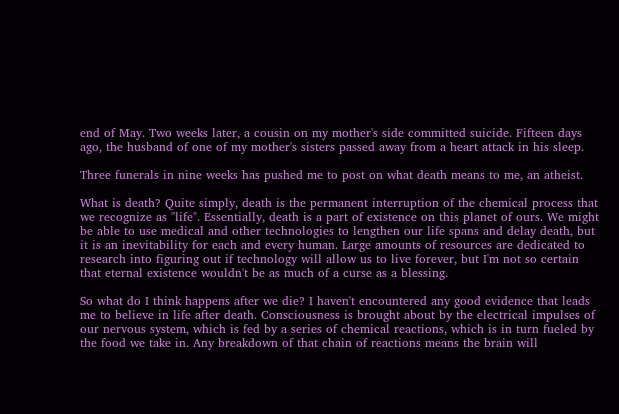end of May. Two weeks later, a cousin on my mother's side committed suicide. Fifteen days ago, the husband of one of my mother's sisters passed away from a heart attack in his sleep.

Three funerals in nine weeks has pushed me to post on what death means to me, an atheist.

What is death? Quite simply, death is the permanent interruption of the chemical process that we recognize as "life". Essentially, death is a part of existence on this planet of ours. We might be able to use medical and other technologies to lengthen our life spans and delay death, but it is an inevitability for each and every human. Large amounts of resources are dedicated to research into figuring out if technology will allow us to live forever, but I'm not so certain that eternal existence wouldn't be as much of a curse as a blessing.

So what do I think happens after we die? I haven't encountered any good evidence that leads me to believe in life after death. Consciousness is brought about by the electrical impulses of our nervous system, which is fed by a series of chemical reactions, which is in turn fueled by the food we take in. Any breakdown of that chain of reactions means the brain will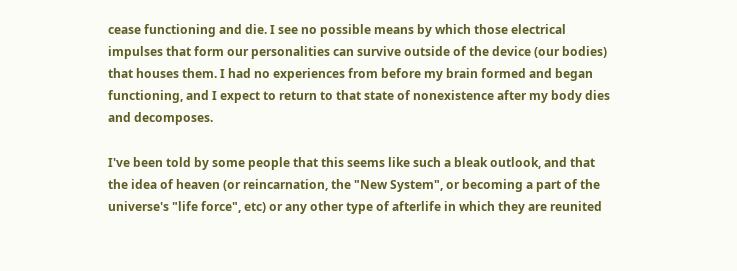cease functioning and die. I see no possible means by which those electrical impulses that form our personalities can survive outside of the device (our bodies) that houses them. I had no experiences from before my brain formed and began functioning, and I expect to return to that state of nonexistence after my body dies and decomposes.

I've been told by some people that this seems like such a bleak outlook, and that the idea of heaven (or reincarnation, the "New System", or becoming a part of the universe's "life force", etc) or any other type of afterlife in which they are reunited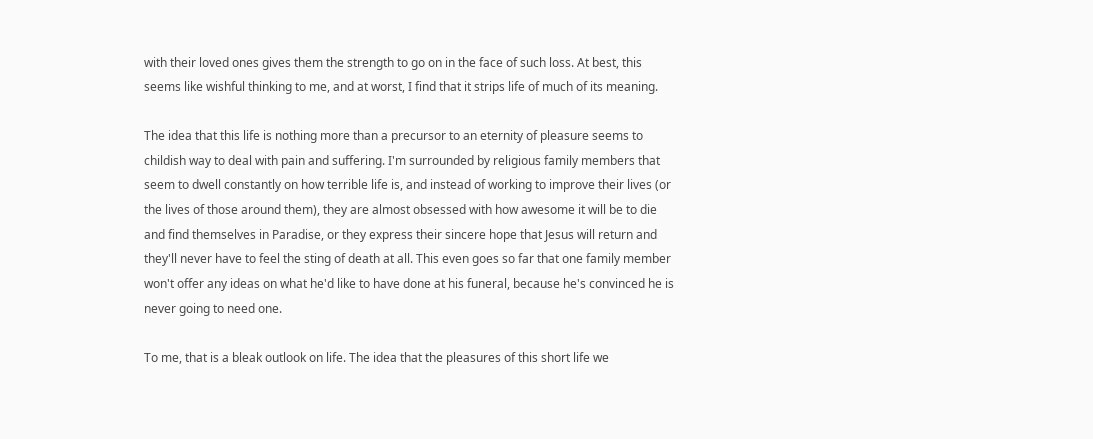with their loved ones gives them the strength to go on in the face of such loss. At best, this seems like wishful thinking to me, and at worst, I find that it strips life of much of its meaning.

The idea that this life is nothing more than a precursor to an eternity of pleasure seems to childish way to deal with pain and suffering. I'm surrounded by religious family members that seem to dwell constantly on how terrible life is, and instead of working to improve their lives (or the lives of those around them), they are almost obsessed with how awesome it will be to die and find themselves in Paradise, or they express their sincere hope that Jesus will return and they'll never have to feel the sting of death at all. This even goes so far that one family member won't offer any ideas on what he'd like to have done at his funeral, because he's convinced he is never going to need one.

To me, that is a bleak outlook on life. The idea that the pleasures of this short life we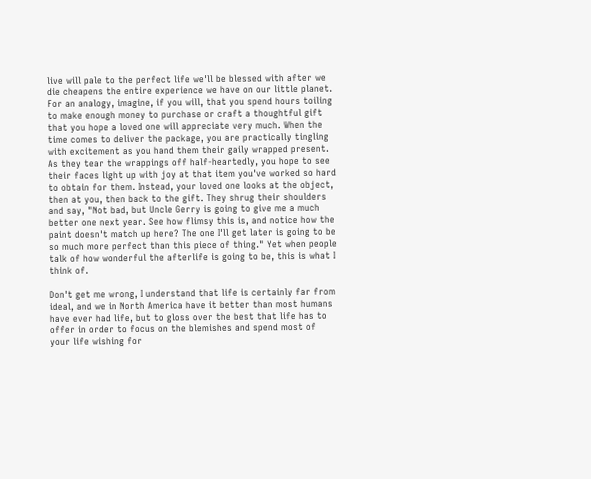live will pale to the perfect life we'll be blessed with after we die cheapens the entire experience we have on our little planet. For an analogy, imagine, if you will, that you spend hours toiling to make enough money to purchase or craft a thoughtful gift that you hope a loved one will appreciate very much. When the time comes to deliver the package, you are practically tingling with excitement as you hand them their gaily wrapped present. As they tear the wrappings off half-heartedly, you hope to see their faces light up with joy at that item you've worked so hard to obtain for them. Instead, your loved one looks at the object, then at you, then back to the gift. They shrug their shoulders and say, "Not bad, but Uncle Gerry is going to give me a much better one next year. See how flimsy this is, and notice how the paint doesn't match up here? The one I'll get later is going to be so much more perfect than this piece of thing." Yet when people talk of how wonderful the afterlife is going to be, this is what I think of.

Don't get me wrong, I understand that life is certainly far from ideal, and we in North America have it better than most humans have ever had life, but to gloss over the best that life has to offer in order to focus on the blemishes and spend most of your life wishing for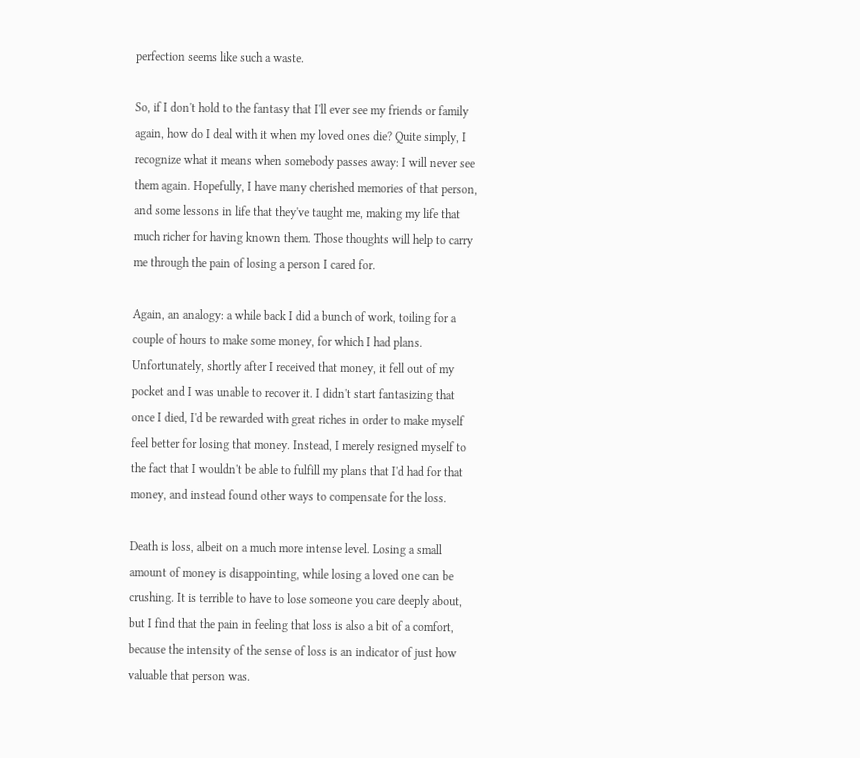perfection seems like such a waste.

So, if I don't hold to the fantasy that I'll ever see my friends or family again, how do I deal with it when my loved ones die? Quite simply, I recognize what it means when somebody passes away: I will never see them again. Hopefully, I have many cherished memories of that person, and some lessons in life that they've taught me, making my life that much richer for having known them. Those thoughts will help to carry me through the pain of losing a person I cared for.

Again, an analogy: a while back I did a bunch of work, toiling for a couple of hours to make some money, for which I had plans. Unfortunately, shortly after I received that money, it fell out of my pocket and I was unable to recover it. I didn't start fantasizing that once I died, I'd be rewarded with great riches in order to make myself feel better for losing that money. Instead, I merely resigned myself to the fact that I wouldn't be able to fulfill my plans that I'd had for that money, and instead found other ways to compensate for the loss.

Death is loss, albeit on a much more intense level. Losing a small amount of money is disappointing, while losing a loved one can be crushing. It is terrible to have to lose someone you care deeply about, but I find that the pain in feeling that loss is also a bit of a comfort, because the intensity of the sense of loss is an indicator of just how valuable that person was.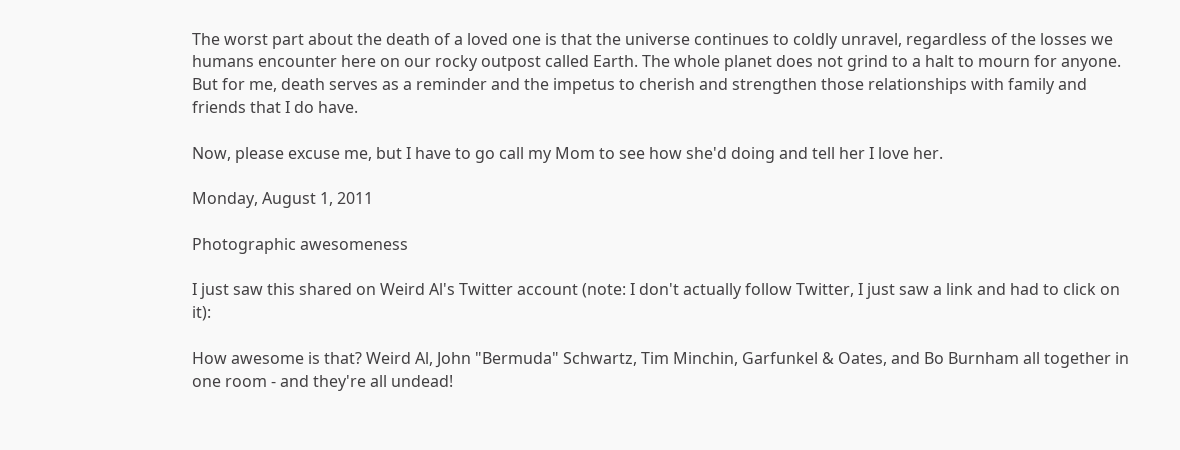The worst part about the death of a loved one is that the universe continues to coldly unravel, regardless of the losses we humans encounter here on our rocky outpost called Earth. The whole planet does not grind to a halt to mourn for anyone. But for me, death serves as a reminder and the impetus to cherish and strengthen those relationships with family and friends that I do have.

Now, please excuse me, but I have to go call my Mom to see how she'd doing and tell her I love her.

Monday, August 1, 2011

Photographic awesomeness

I just saw this shared on Weird Al's Twitter account (note: I don't actually follow Twitter, I just saw a link and had to click on it):

How awesome is that? Weird Al, John "Bermuda" Schwartz, Tim Minchin, Garfunkel & Oates, and Bo Burnham all together in one room - and they're all undead!